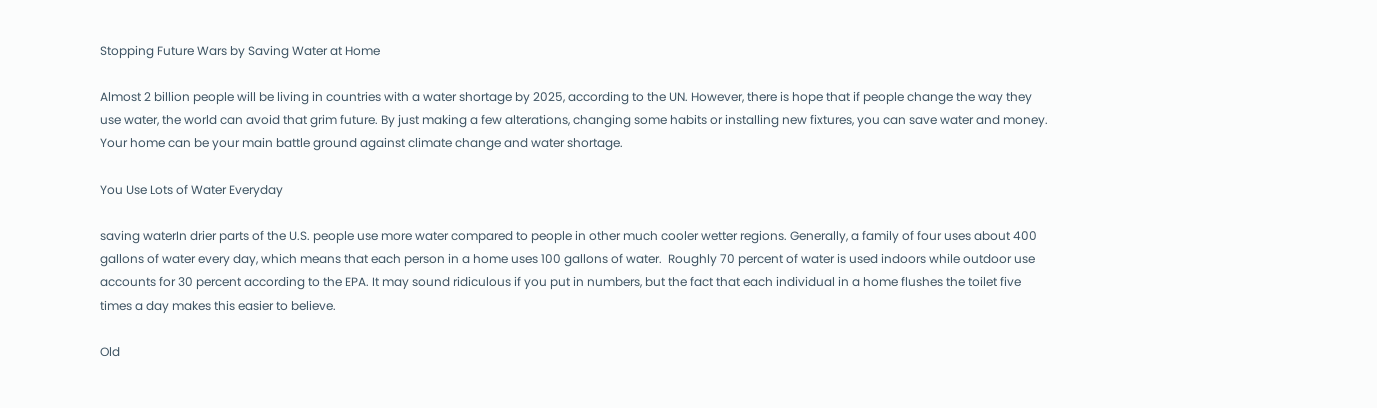Stopping Future Wars by Saving Water at Home

Almost 2 billion people will be living in countries with a water shortage by 2025, according to the UN. However, there is hope that if people change the way they use water, the world can avoid that grim future. By just making a few alterations, changing some habits or installing new fixtures, you can save water and money. Your home can be your main battle ground against climate change and water shortage.

You Use Lots of Water Everyday

saving waterIn drier parts of the U.S. people use more water compared to people in other much cooler wetter regions. Generally, a family of four uses about 400 gallons of water every day, which means that each person in a home uses 100 gallons of water.  Roughly 70 percent of water is used indoors while outdoor use accounts for 30 percent according to the EPA. It may sound ridiculous if you put in numbers, but the fact that each individual in a home flushes the toilet five times a day makes this easier to believe.

Old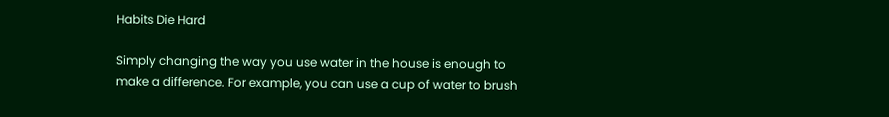Habits Die Hard

Simply changing the way you use water in the house is enough to make a difference. For example, you can use a cup of water to brush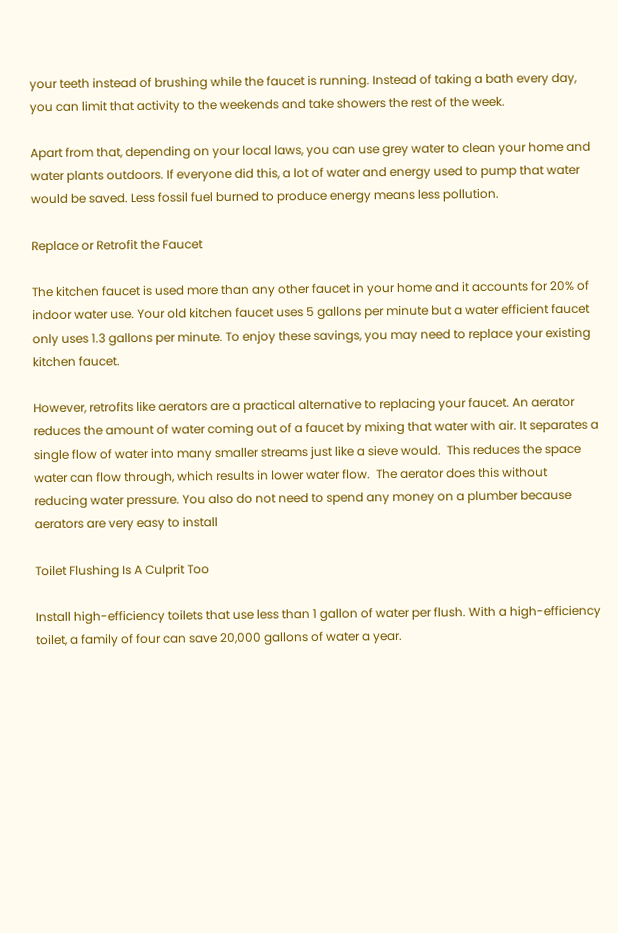your teeth instead of brushing while the faucet is running. Instead of taking a bath every day, you can limit that activity to the weekends and take showers the rest of the week.

Apart from that, depending on your local laws, you can use grey water to clean your home and water plants outdoors. If everyone did this, a lot of water and energy used to pump that water would be saved. Less fossil fuel burned to produce energy means less pollution.

Replace or Retrofit the Faucet

The kitchen faucet is used more than any other faucet in your home and it accounts for 20% of indoor water use. Your old kitchen faucet uses 5 gallons per minute but a water efficient faucet only uses 1.3 gallons per minute. To enjoy these savings, you may need to replace your existing kitchen faucet.

However, retrofits like aerators are a practical alternative to replacing your faucet. An aerator reduces the amount of water coming out of a faucet by mixing that water with air. It separates a single flow of water into many smaller streams just like a sieve would.  This reduces the space water can flow through, which results in lower water flow.  The aerator does this without reducing water pressure. You also do not need to spend any money on a plumber because aerators are very easy to install

Toilet Flushing Is A Culprit Too

Install high-efficiency toilets that use less than 1 gallon of water per flush. With a high-efficiency toilet, a family of four can save 20,000 gallons of water a year.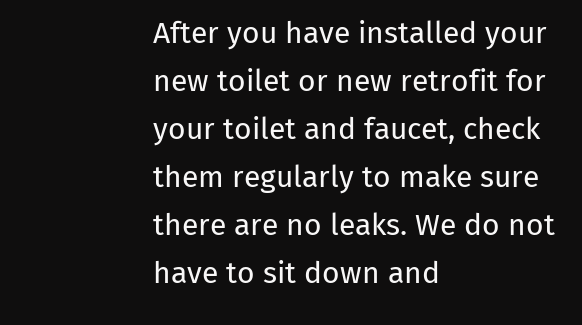After you have installed your new toilet or new retrofit for your toilet and faucet, check them regularly to make sure there are no leaks. We do not have to sit down and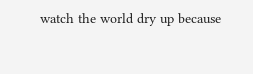watch the world dry up because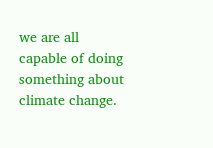we are all capable of doing something about climate change.